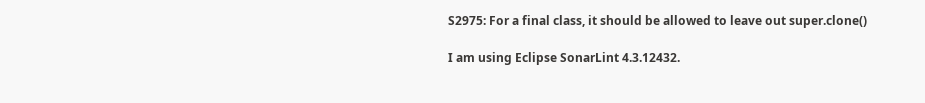S2975: For a final class, it should be allowed to leave out super.clone()

I am using Eclipse SonarLint 4.3.12432.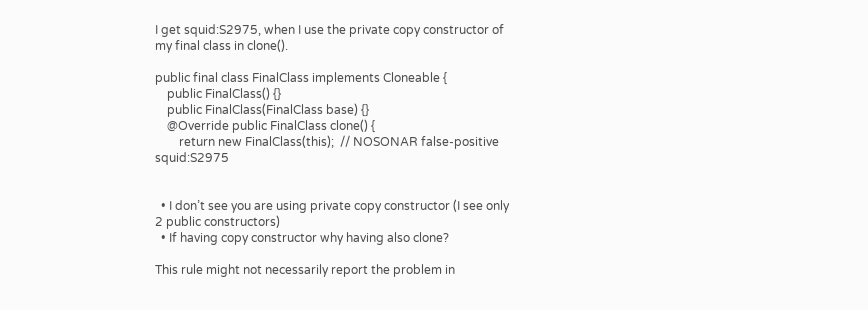I get squid:S2975, when I use the private copy constructor of my final class in clone().

public final class FinalClass implements Cloneable {
    public FinalClass() {}
    public FinalClass(FinalClass base) {}
    @Override public FinalClass clone() {
        return new FinalClass(this);  // NOSONAR false-positive squid:S2975


  • I don’t see you are using private copy constructor (I see only 2 public constructors)
  • If having copy constructor why having also clone?

This rule might not necessarily report the problem in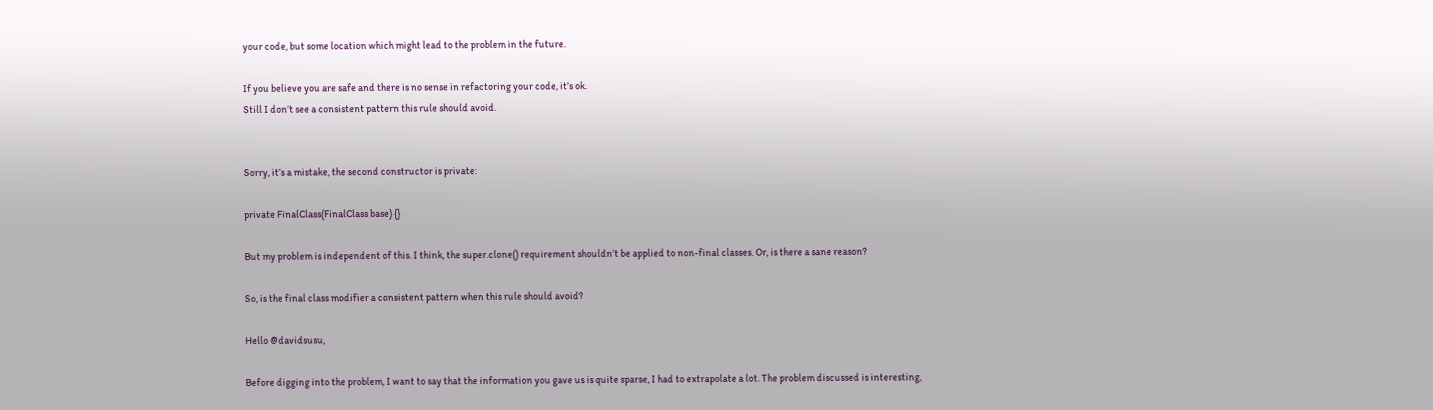your code, but some location which might lead to the problem in the future.

If you believe you are safe and there is no sense in refactoring your code, it’s ok.
Still I don’t see a consistent pattern this rule should avoid.


Sorry, it’s a mistake, the second constructor is private:

private FinalClass(FinalClass base) {}

But my problem is independent of this. I think, the super.clone() requirement shouldn’t be applied to non-final classes. Or, is there a sane reason?

So, is the final class modifier a consistent pattern when this rule should avoid?

Hello @davidsusu,

Before digging into the problem, I want to say that the information you gave us is quite sparse, I had to extrapolate a lot. The problem discussed is interesting,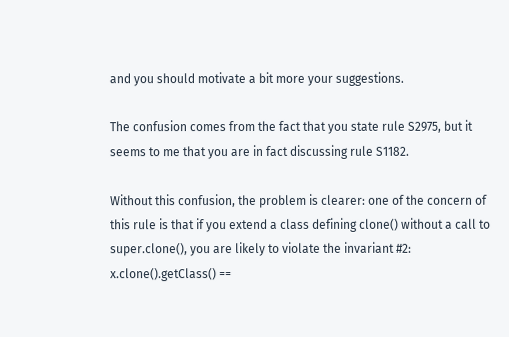and you should motivate a bit more your suggestions.

The confusion comes from the fact that you state rule S2975, but it seems to me that you are in fact discussing rule S1182.

Without this confusion, the problem is clearer: one of the concern of this rule is that if you extend a class defining clone() without a call to super.clone(), you are likely to violate the invariant #2: x.clone().getClass() ==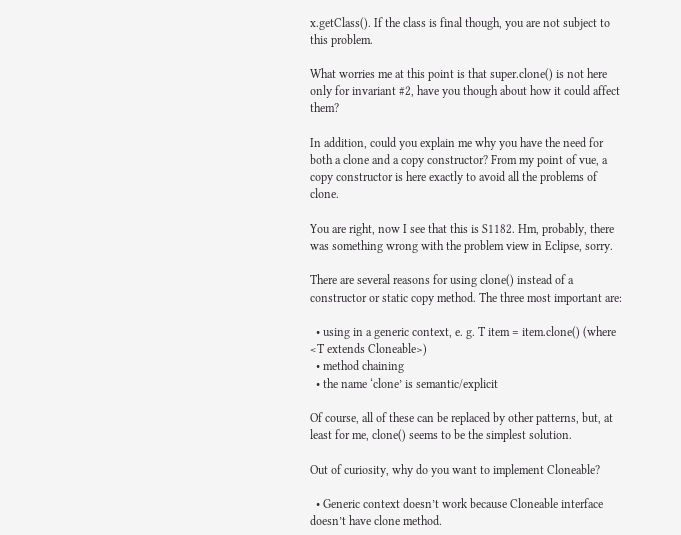x.getClass(). If the class is final though, you are not subject to this problem.

What worries me at this point is that super.clone() is not here only for invariant #2, have you though about how it could affect them?

In addition, could you explain me why you have the need for both a clone and a copy constructor? From my point of vue, a copy constructor is here exactly to avoid all the problems of clone.

You are right, now I see that this is S1182. Hm, probably, there was something wrong with the problem view in Eclipse, sorry.

There are several reasons for using clone() instead of a constructor or static copy method. The three most important are:

  • using in a generic context, e. g. T item = item.clone() (where <T extends Cloneable>)
  • method chaining
  • the name ‘clone’ is semantic/explicit

Of course, all of these can be replaced by other patterns, but, at least for me, clone() seems to be the simplest solution.

Out of curiosity, why do you want to implement Cloneable?

  • Generic context doesn’t work because Cloneable interface doesn’t have clone method.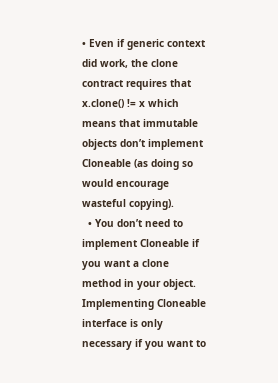• Even if generic context did work, the clone contract requires that x.clone() != x which means that immutable objects don’t implement Cloneable (as doing so would encourage wasteful copying).
  • You don’t need to implement Cloneable if you want a clone method in your object. Implementing Cloneable interface is only necessary if you want to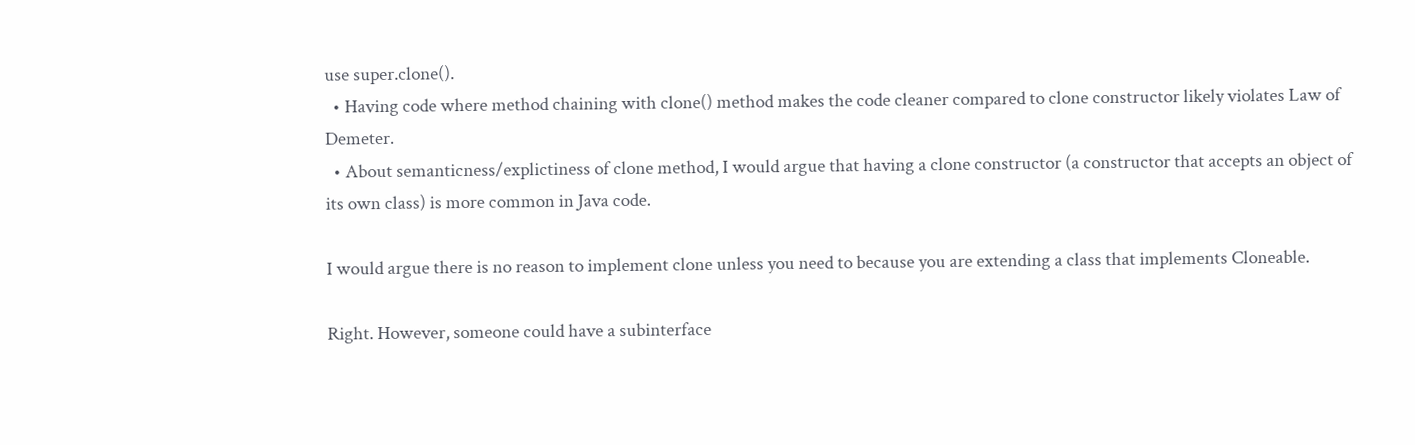use super.clone().
  • Having code where method chaining with clone() method makes the code cleaner compared to clone constructor likely violates Law of Demeter.
  • About semanticness/explictiness of clone method, I would argue that having a clone constructor (a constructor that accepts an object of its own class) is more common in Java code.

I would argue there is no reason to implement clone unless you need to because you are extending a class that implements Cloneable.

Right. However, someone could have a subinterface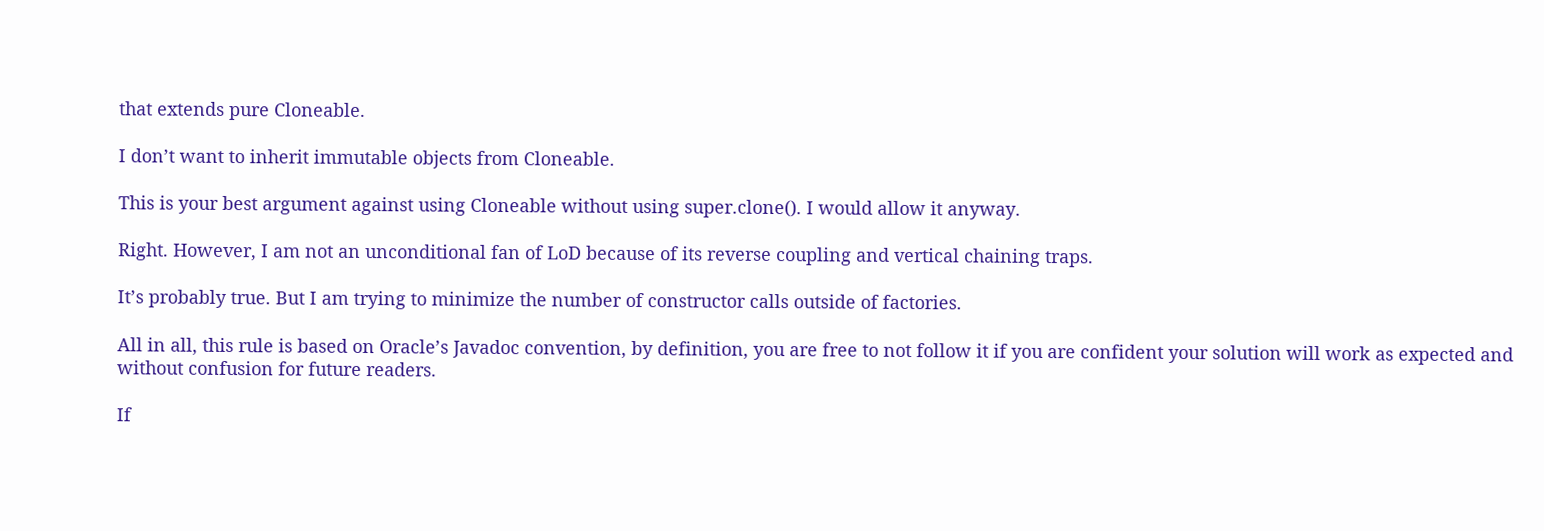that extends pure Cloneable.

I don’t want to inherit immutable objects from Cloneable.

This is your best argument against using Cloneable without using super.clone(). I would allow it anyway.

Right. However, I am not an unconditional fan of LoD because of its reverse coupling and vertical chaining traps.

It’s probably true. But I am trying to minimize the number of constructor calls outside of factories.

All in all, this rule is based on Oracle’s Javadoc convention, by definition, you are free to not follow it if you are confident your solution will work as expected and without confusion for future readers.

If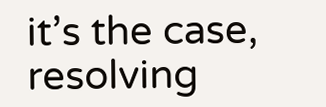it’s the case, resolving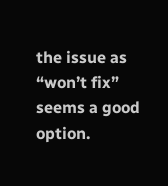the issue as “won’t fix” seems a good option.